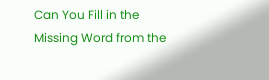Can You Fill in the Missing Word from the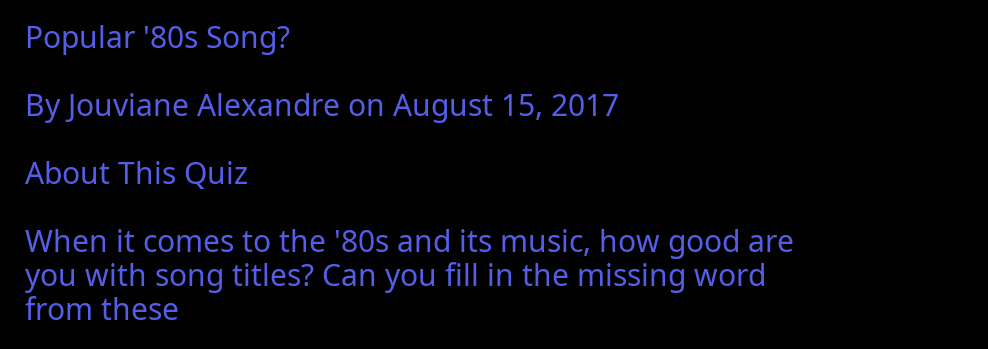Popular '80s Song?

By Jouviane Alexandre on August 15, 2017

About This Quiz

When it comes to the '80s and its music, how good are you with song titles? Can you fill in the missing word from these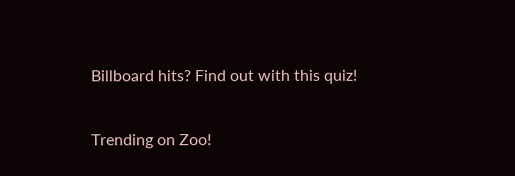Billboard hits? Find out with this quiz!

Trending on Zoo!